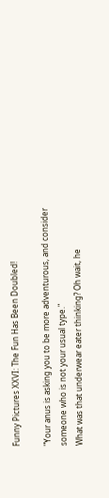Funny Pictures XXVI: The Fun Has Been Doubled!

"Your anus is asking you to be more adventurous, and consider someone who is not your usual type."
What was that underwear eater thinking? Oh wait, he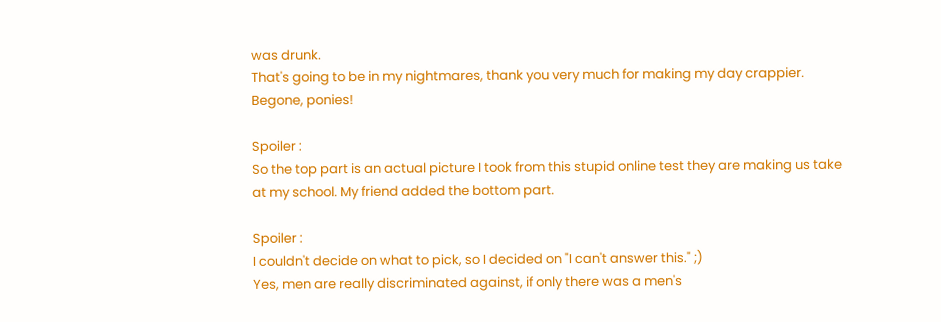was drunk.
That's going to be in my nightmares, thank you very much for making my day crappier.
Begone, ponies!

Spoiler :
So the top part is an actual picture I took from this stupid online test they are making us take at my school. My friend added the bottom part.

Spoiler :
I couldn't decide on what to pick, so I decided on "I can't answer this." ;)
Yes, men are really discriminated against, if only there was a men's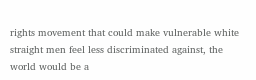rights movement that could make vulnerable white straight men feel less discriminated against, the world would be a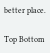better place.

Top Bottom